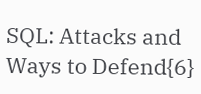SQL: Attacks and Ways to Defend{6}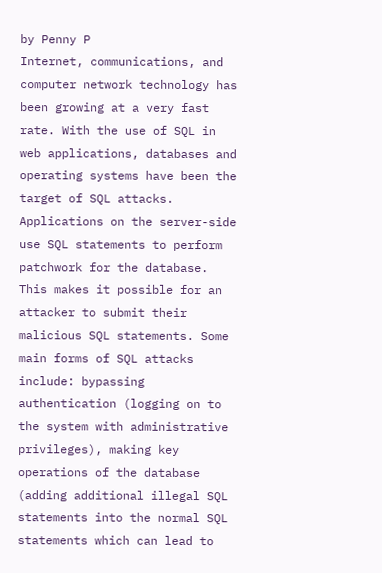by Penny P
Internet, communications, and computer network technology has been growing at a very fast rate. With the use of SQL in web applications, databases and operating systems have been the target of SQL attacks.  Applications on the server-side use SQL statements to perform patchwork for the database. This makes it possible for an attacker to submit their malicious SQL statements. Some main forms of SQL attacks include: bypassing authentication (logging on to the system with administrative privileges), making key operations of the database (adding additional illegal SQL statements into the normal SQL statements which can lead to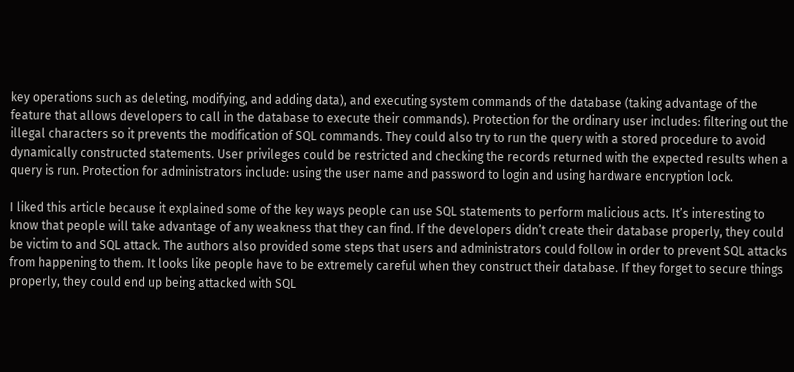key operations such as deleting, modifying, and adding data), and executing system commands of the database (taking advantage of the feature that allows developers to call in the database to execute their commands). Protection for the ordinary user includes: filtering out the illegal characters so it prevents the modification of SQL commands. They could also try to run the query with a stored procedure to avoid dynamically constructed statements. User privileges could be restricted and checking the records returned with the expected results when a query is run. Protection for administrators include: using the user name and password to login and using hardware encryption lock.

I liked this article because it explained some of the key ways people can use SQL statements to perform malicious acts. It’s interesting to know that people will take advantage of any weakness that they can find. If the developers didn’t create their database properly, they could be victim to and SQL attack. The authors also provided some steps that users and administrators could follow in order to prevent SQL attacks from happening to them. It looks like people have to be extremely careful when they construct their database. If they forget to secure things properly, they could end up being attacked with SQL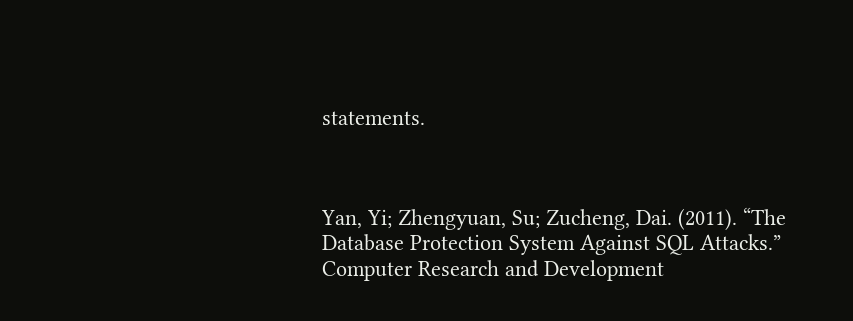statements.



Yan, Yi; Zhengyuan, Su; Zucheng, Dai. (2011). “The Database Protection System Against SQL Attacks.” Computer Research and Development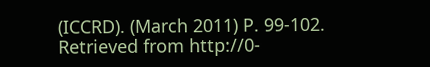(ICCRD). (March 2011) P. 99-102. Retrieved from http://0-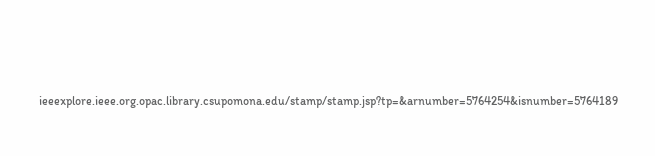ieeexplore.ieee.org.opac.library.csupomona.edu/stamp/stamp.jsp?tp=&arnumber=5764254&isnumber=5764189